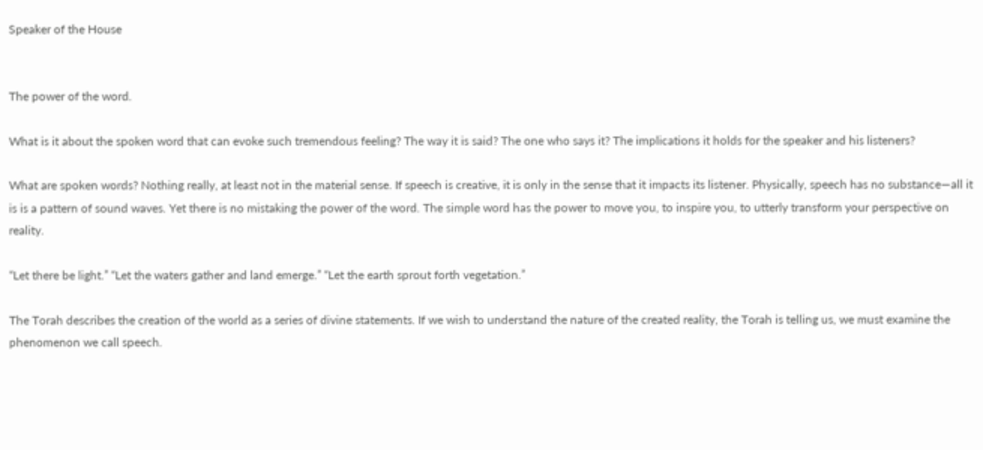Speaker of the House


The power of the word.

What is it about the spoken word that can evoke such tremendous feeling? The way it is said? The one who says it? The implications it holds for the speaker and his listeners?

What are spoken words? Nothing really, at least not in the material sense. If speech is creative, it is only in the sense that it impacts its listener. Physically, speech has no substance—all it is is a pattern of sound waves. Yet there is no mistaking the power of the word. The simple word has the power to move you, to inspire you, to utterly transform your perspective on reality.

“Let there be light.” “Let the waters gather and land emerge.” “Let the earth sprout forth vegetation.”

The Torah describes the creation of the world as a series of divine statements. If we wish to understand the nature of the created reality, the Torah is telling us, we must examine the phenomenon we call speech.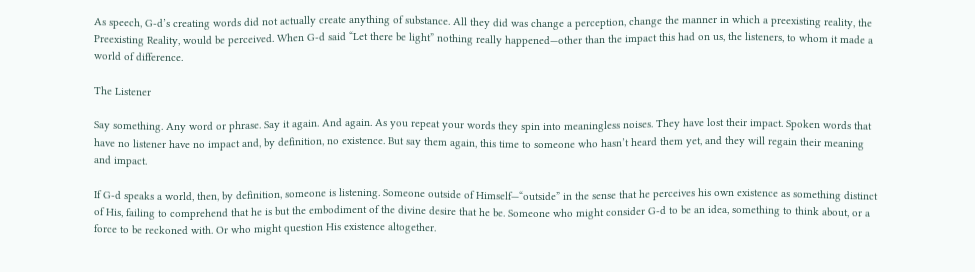As speech, G-d’s creating words did not actually create anything of substance. All they did was change a perception, change the manner in which a preexisting reality, the Preexisting Reality, would be perceived. When G-d said “Let there be light” nothing really happened—other than the impact this had on us, the listeners, to whom it made a world of difference.

The Listener

Say something. Any word or phrase. Say it again. And again. As you repeat your words they spin into meaningless noises. They have lost their impact. Spoken words that have no listener have no impact and, by definition, no existence. But say them again, this time to someone who hasn’t heard them yet, and they will regain their meaning and impact.

If G-d speaks a world, then, by definition, someone is listening. Someone outside of Himself—“outside” in the sense that he perceives his own existence as something distinct of His, failing to comprehend that he is but the embodiment of the divine desire that he be. Someone who might consider G-d to be an idea, something to think about, or a force to be reckoned with. Or who might question His existence altogether.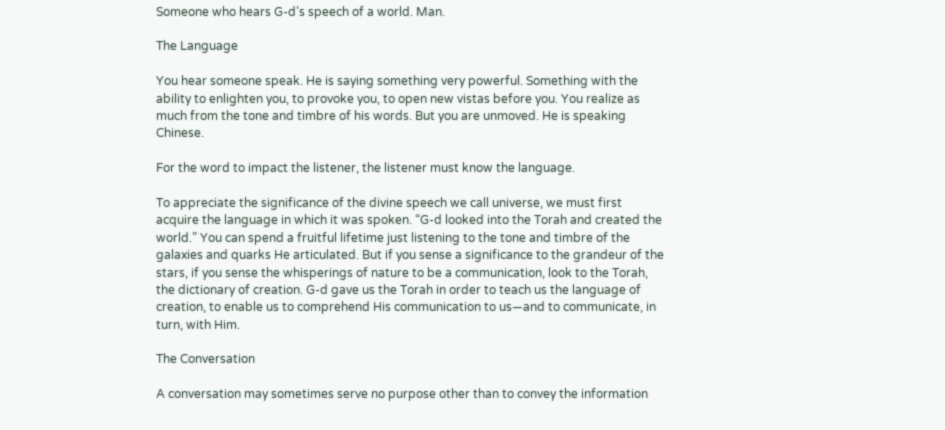Someone who hears G-d’s speech of a world. Man.

The Language

You hear someone speak. He is saying something very powerful. Something with the ability to enlighten you, to provoke you, to open new vistas before you. You realize as much from the tone and timbre of his words. But you are unmoved. He is speaking Chinese.

For the word to impact the listener, the listener must know the language.

To appreciate the significance of the divine speech we call universe, we must first acquire the language in which it was spoken. “G-d looked into the Torah and created the world.” You can spend a fruitful lifetime just listening to the tone and timbre of the galaxies and quarks He articulated. But if you sense a significance to the grandeur of the stars, if you sense the whisperings of nature to be a communication, look to the Torah, the dictionary of creation. G-d gave us the Torah in order to teach us the language of creation, to enable us to comprehend His communication to us—and to communicate, in turn, with Him.

The Conversation

A conversation may sometimes serve no purpose other than to convey the information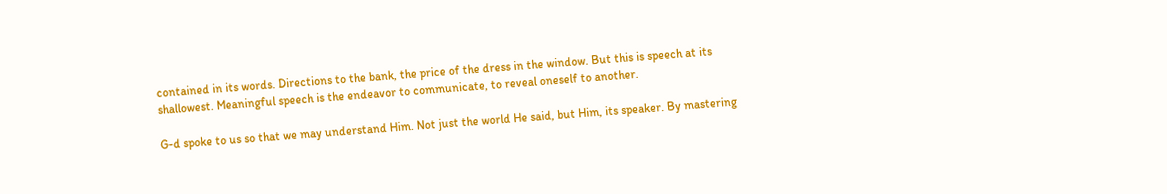contained in its words. Directions to the bank, the price of the dress in the window. But this is speech at its shallowest. Meaningful speech is the endeavor to communicate, to reveal oneself to another.

G-d spoke to us so that we may understand Him. Not just the world He said, but Him, its speaker. By mastering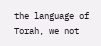the language of Torah, we not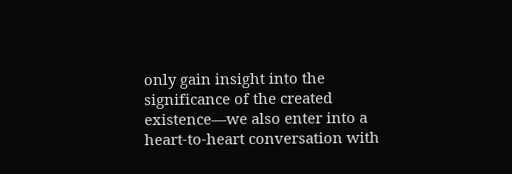only gain insight into the significance of the created existence—we also enter into a heart-to-heart conversation with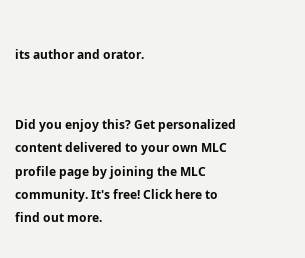its author and orator.


Did you enjoy this? Get personalized content delivered to your own MLC profile page by joining the MLC community. It's free! Click here to find out more.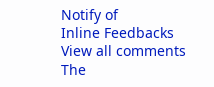Notify of
Inline Feedbacks
View all comments
The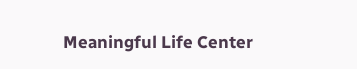Meaningful Life Center